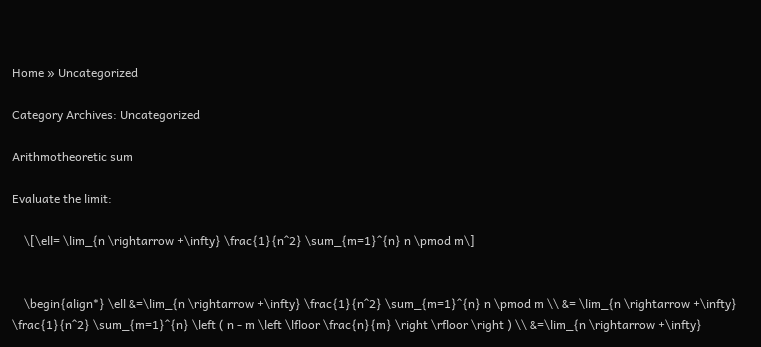Home » Uncategorized

Category Archives: Uncategorized

Arithmotheoretic sum

Evaluate the limit:

    \[\ell= \lim_{n \rightarrow +\infty} \frac{1}{n^2} \sum_{m=1}^{n} n \pmod m\]


    \begin{align*} \ell &=\lim_{n \rightarrow +\infty} \frac{1}{n^2} \sum_{m=1}^{n} n \pmod m \\ &= \lim_{n \rightarrow +\infty} \frac{1}{n^2} \sum_{m=1}^{n} \left ( n - m \left \lfloor \frac{n}{m} \right \rfloor \right ) \\ &=\lim_{n \rightarrow +\infty}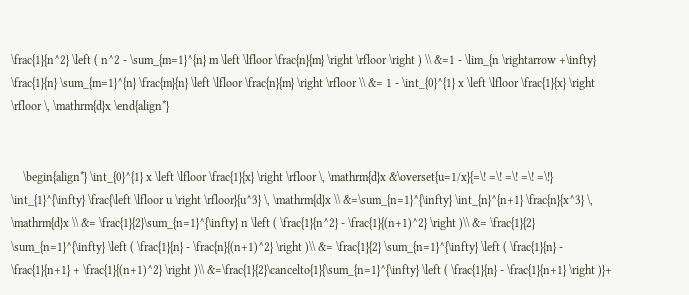\frac{1}{n^2} \left ( n^2 - \sum_{m=1}^{n} m \left \lfloor \frac{n}{m} \right \rfloor \right ) \\ &=1 - \lim_{n \rightarrow +\infty} \frac{1}{n} \sum_{m=1}^{n} \frac{m}{n} \left \lfloor \frac{n}{m} \right \rfloor \\ &= 1 - \int_{0}^{1} x \left \lfloor \frac{1}{x} \right \rfloor \, \mathrm{d}x \end{align*}


    \begin{align*} \int_{0}^{1} x \left \lfloor \frac{1}{x} \right \rfloor \, \mathrm{d}x &\overset{u=1/x}{=\! =\! =\! =\! =\!} \int_{1}^{\infty} \frac{\left \lfloor u \right \rfloor}{u^3} \, \mathrm{d}x \\ &=\sum_{n=1}^{\infty} \int_{n}^{n+1} \frac{n}{x^3} \, \mathrm{d}x \\ &= \frac{1}{2}\sum_{n=1}^{\infty} n \left ( \frac{1}{n^2} - \frac{1}{(n+1)^2} \right )\\ &= \frac{1}{2} \sum_{n=1}^{\infty} \left ( \frac{1}{n} - \frac{n}{(n+1)^2} \right )\\ &= \frac{1}{2} \sum_{n=1}^{\infty} \left ( \frac{1}{n} - \frac{1}{n+1} + \frac{1}{(n+1)^2} \right )\\ &=\frac{1}{2}\cancelto{1}{\sum_{n=1}^{\infty} \left ( \frac{1}{n} - \frac{1}{n+1} \right )}+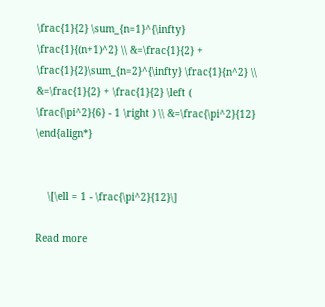\frac{1}{2} \sum_{n=1}^{\infty} \frac{1}{(n+1)^2} \\ &=\frac{1}{2} + \frac{1}{2}\sum_{n=2}^{\infty} \frac{1}{n^2} \\ &=\frac{1}{2} + \frac{1}{2} \left ( \frac{\pi^2}{6} - 1 \right ) \\ &=\frac{\pi^2}{12} \end{align*}


    \[\ell = 1 - \frac{\pi^2}{12}\]

Read more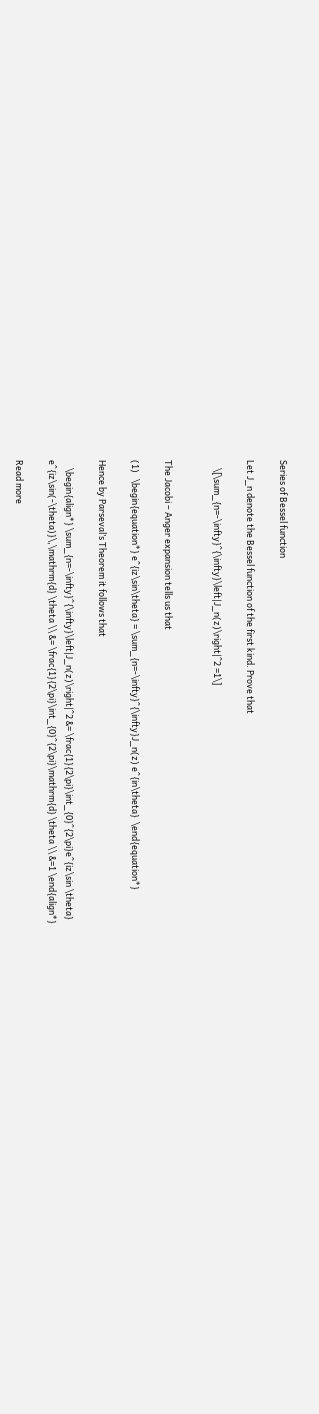Series of Bessel function

Let J_n denote the Bessel function of the first kind. Prove that

    \[\sum_{n=-\infty}^{\infty}\left|J_n(z)\right|^2 =1\]


The Jacobi – Anger expansion tells us that

(1)   \begin{equation*} e^{iz\sin\theta} = \sum_{n=-\infty}^{\infty}J_n(z) e^{in\theta}  \end{equation*}

Hence by Parseval’s Theorem it follows that

    \begin{align*} \sum_{n=-\infty}^{\infty}\left|J_n(z)\right|^2 &= \frac{1}{2\pi}\int_{0}^{2\pi}e^{iz\sin \theta} e^{iz\sin(-\theta)}\,\mathrm{d} \theta \\ &= \frac{1}{2\pi}\int_{0}^{2\pi}\mathrm{d} \theta \\ &=1 \end{align*}

Read more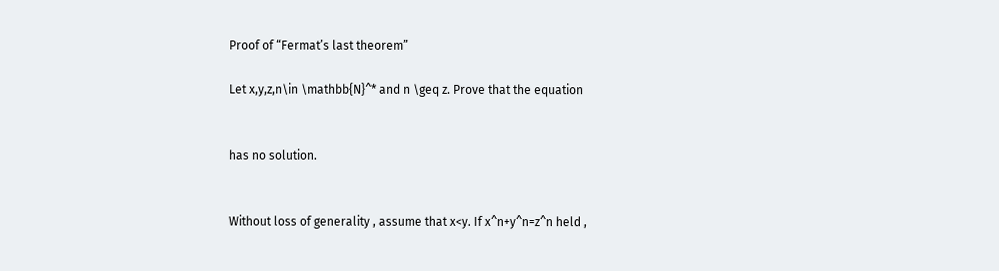Proof of “Fermat’s last theorem”

Let x,y,z,n\in \mathbb{N}^* and n \geq z. Prove that the equation


has no solution.


Without loss of generality , assume that x<y. If x^n+y^n=z^n held ,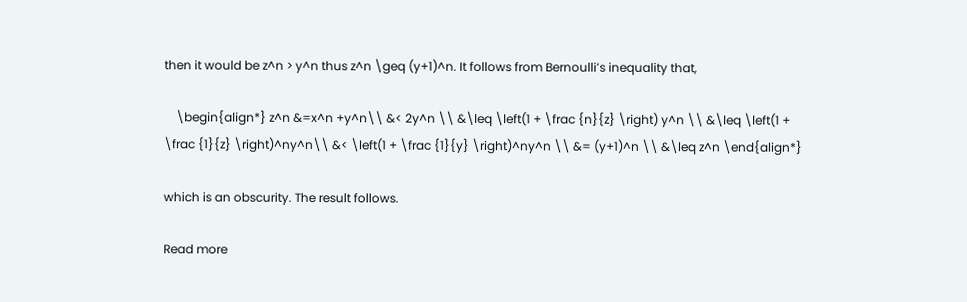then it would be z^n > y^n thus z^n \geq (y+1)^n. It follows from Bernoulli’s inequality that,

    \begin{align*} z^n &=x^n +y^n\\ &< 2y^n \\ &\leq \left(1 + \frac {n}{z} \right) y^n \\ &\leq \left(1 + \frac {1}{z} \right)^ny^n\\ &< \left(1 + \frac {1}{y} \right)^ny^n \\ &= (y+1)^n \\ &\leq z^n \end{align*}

which is an obscurity. The result follows.

Read more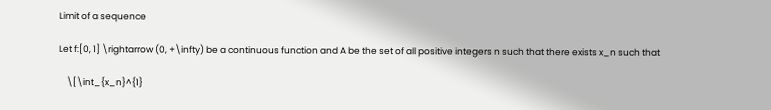Limit of a sequence

Let f:[0, 1] \rightarrow (0, +\infty) be a continuous function and A be the set of all positive integers n such that there exists x_n such that

    \[\int_{x_n}^{1}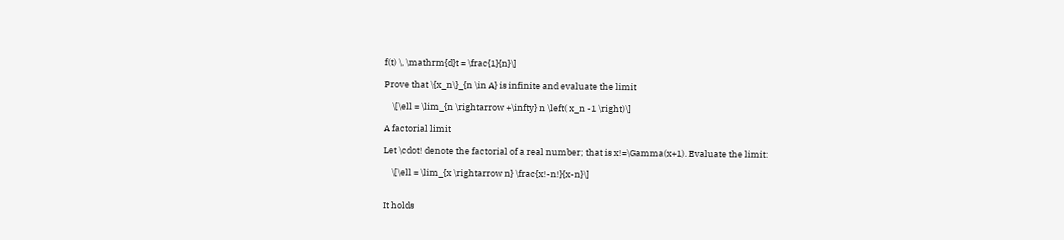f(t) \, \mathrm{d}t = \frac{1}{n}\]

Prove that \{x_n\}_{n \in A} is infinite and evaluate the limit

    \[\ell = \lim_{n \rightarrow +\infty} n \left( x_n -1 \right)\]

A factorial limit

Let \cdot! denote the factorial of a real number; that is x!=\Gamma(x+1). Evaluate the limit:

    \[\ell = \lim_{x \rightarrow n} \frac{x!-n!}{x-n}\]


It holds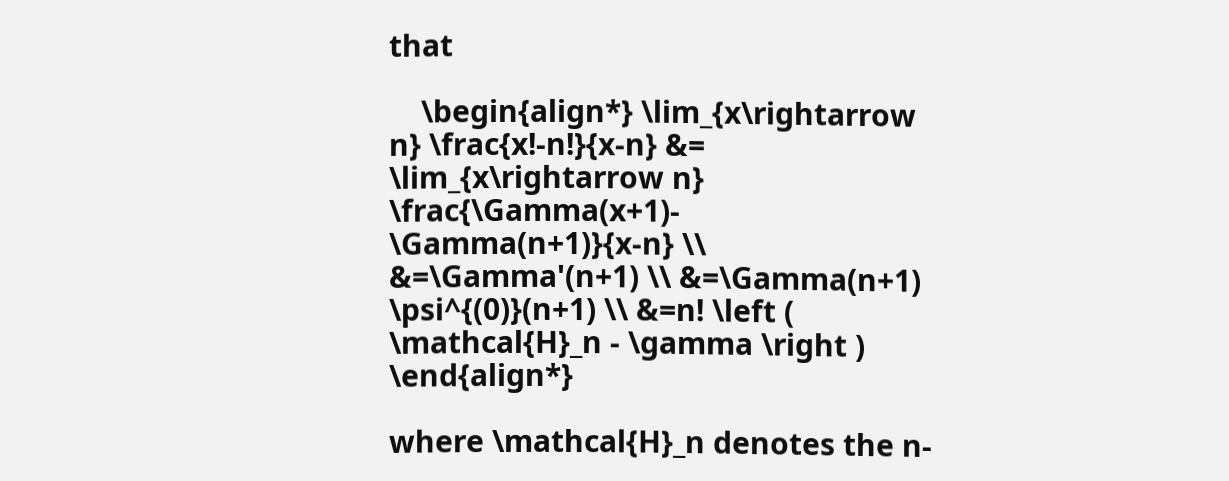that

    \begin{align*} \lim_{x\rightarrow n} \frac{x!-n!}{x-n} &= \lim_{x\rightarrow n} \frac{\Gamma(x+1)- \Gamma(n+1)}{x-n} \\ &=\Gamma'(n+1) \\ &=\Gamma(n+1) \psi^{(0)}(n+1) \\ &=n! \left ( \mathcal{H}_n - \gamma \right ) \end{align*}

where \mathcal{H}_n denotes the n-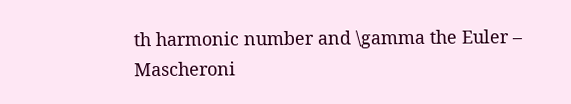th harmonic number and \gamma the Euler – Mascheroni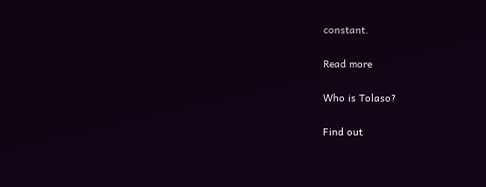constant.

Read more

Who is Tolaso?

Find out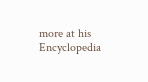more at his Encyclopedia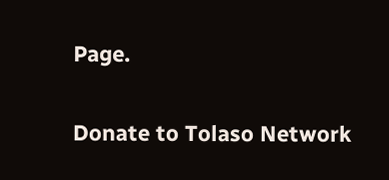Page.

Donate to Tolaso Network